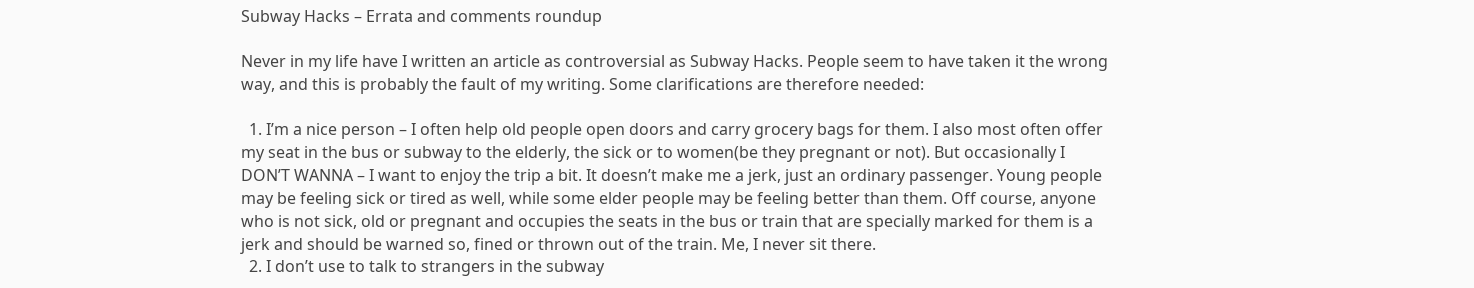Subway Hacks – Errata and comments roundup

Never in my life have I written an article as controversial as Subway Hacks. People seem to have taken it the wrong way, and this is probably the fault of my writing. Some clarifications are therefore needed:

  1. I’m a nice person – I often help old people open doors and carry grocery bags for them. I also most often offer my seat in the bus or subway to the elderly, the sick or to women(be they pregnant or not). But occasionally I DON’T WANNA – I want to enjoy the trip a bit. It doesn’t make me a jerk, just an ordinary passenger. Young people may be feeling sick or tired as well, while some elder people may be feeling better than them. Off course, anyone who is not sick, old or pregnant and occupies the seats in the bus or train that are specially marked for them is a jerk and should be warned so, fined or thrown out of the train. Me, I never sit there.
  2. I don’t use to talk to strangers in the subway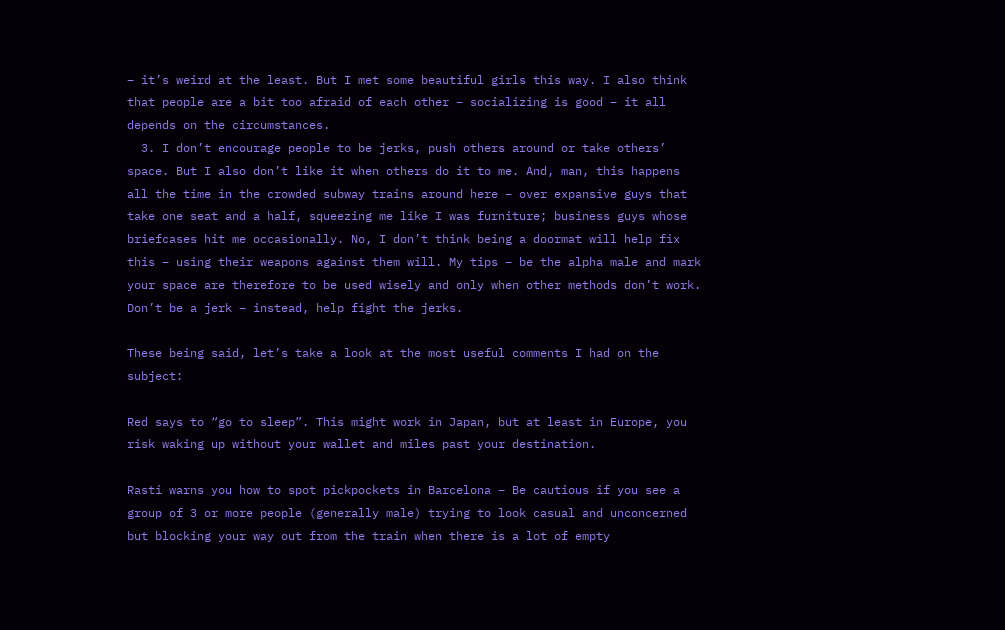– it’s weird at the least. But I met some beautiful girls this way. I also think that people are a bit too afraid of each other – socializing is good – it all depends on the circumstances.
  3. I don’t encourage people to be jerks, push others around or take others’ space. But I also don’t like it when others do it to me. And, man, this happens all the time in the crowded subway trains around here – over expansive guys that take one seat and a half, squeezing me like I was furniture; business guys whose briefcases hit me occasionally. No, I don’t think being a doormat will help fix this – using their weapons against them will. My tips – be the alpha male and mark your space are therefore to be used wisely and only when other methods don’t work. Don’t be a jerk – instead, help fight the jerks.

These being said, let’s take a look at the most useful comments I had on the subject:

Red says to “go to sleep”. This might work in Japan, but at least in Europe, you risk waking up without your wallet and miles past your destination.

Rasti warns you how to spot pickpockets in Barcelona – Be cautious if you see a group of 3 or more people (generally male) trying to look casual and unconcerned but blocking your way out from the train when there is a lot of empty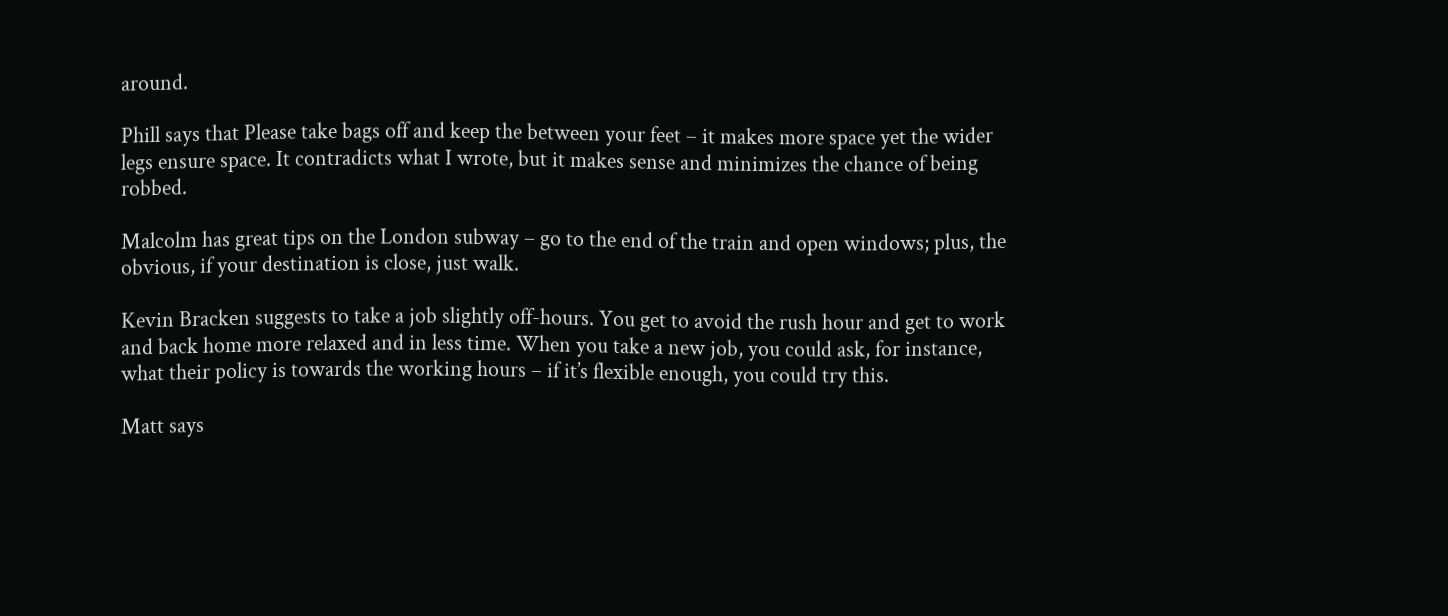around.

Phill says that Please take bags off and keep the between your feet – it makes more space yet the wider legs ensure space. It contradicts what I wrote, but it makes sense and minimizes the chance of being robbed.

Malcolm has great tips on the London subway – go to the end of the train and open windows; plus, the obvious, if your destination is close, just walk.

Kevin Bracken suggests to take a job slightly off-hours. You get to avoid the rush hour and get to work and back home more relaxed and in less time. When you take a new job, you could ask, for instance, what their policy is towards the working hours – if it’s flexible enough, you could try this.

Matt says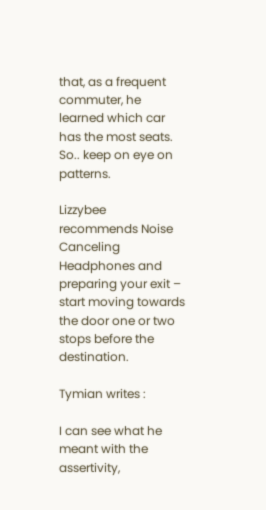that, as a frequent commuter, he learned which car has the most seats. So.. keep on eye on patterns.

Lizzybee recommends Noise Canceling Headphones and preparing your exit – start moving towards the door one or two stops before the destination.

Tymian writes :

I can see what he meant with the assertivity,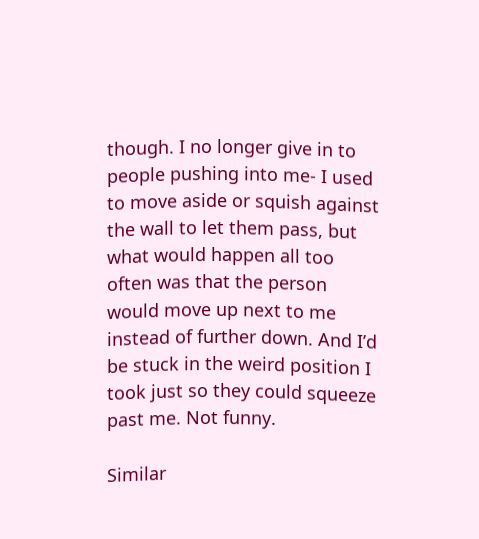though. I no longer give in to people pushing into me- I used to move aside or squish against the wall to let them pass, but what would happen all too often was that the person would move up next to me instead of further down. And I’d be stuck in the weird position I took just so they could squeeze past me. Not funny.

Similar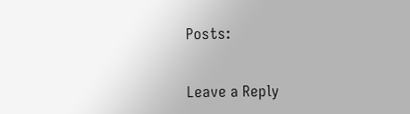Posts:


Leave a Reply